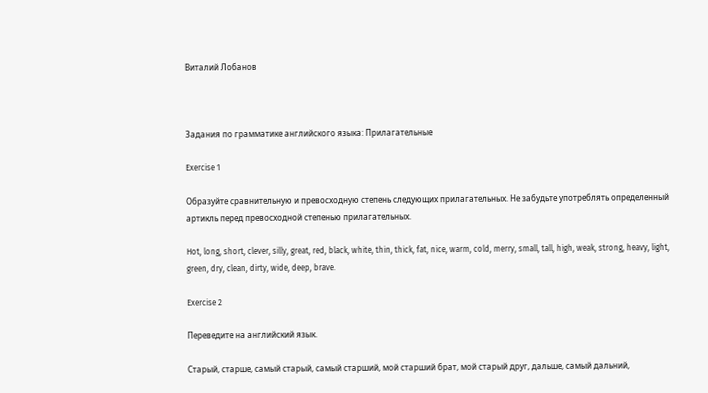Виталий Лобанов



Задания по грамматике английского языка: Прилагательные

Exercise 1

Образуйте сравнительную и превосходную степень следующих прилагательных. Не забудьте употреблять определенный артикль перед превосходной степенью прилагательных.

Hot, long, short, clever, silly, great, red, black, white, thin, thick, fat, nice, warm, cold, merry, small, tall, high, weak, strong, heavy, light, green, dry, clean, dirty, wide, deep, brave.

Exercise 2

Переведите на английский язык.

Старый, старше, самый старый, самый старший, мой старший брат, мой старый друг, дальше, самый дальний,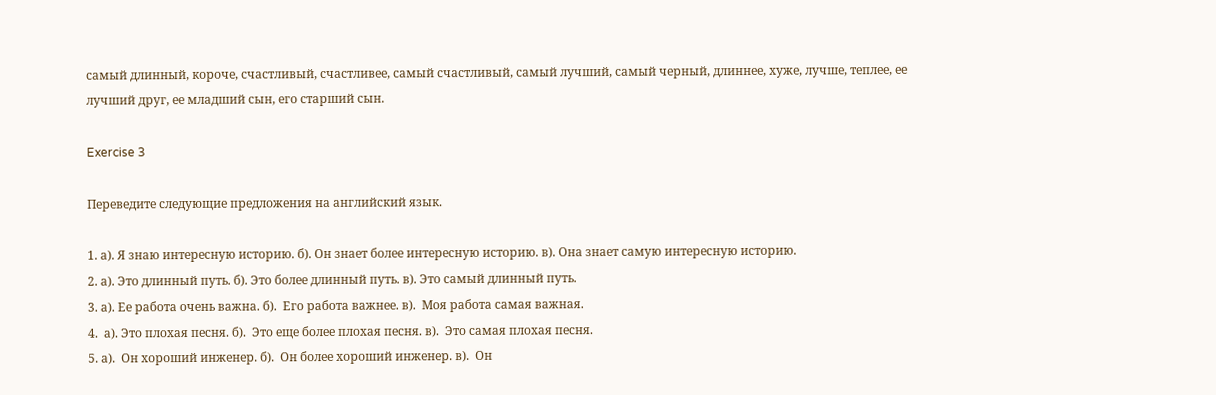самый длинный, короче, счастливый, счастливее, самый счастливый, самый лучший, самый черный, длиннее, хуже, лучше, теплее, ее лучший друг, ее младший сын, его старший сын.

Exercise 3

Переведите следующие предложения на английский язык.

1. а). Я знаю интересную историю. б). Он знает более интересную историю. в). Она знает самую интересную историю.
2. а). Это длинный путь. б). Это более длинный путь. в). Это самый длинный путь.
3. а). Ее работа очень важна. б).  Его работа важнее. в).  Моя работа самая важная.
4.  а). Это плохая песня. б).  Это еще более плохая песня. в).  Это самая плохая песня.
5. а).  Он хороший инженер. б).  Он более хороший инженер. в).  Он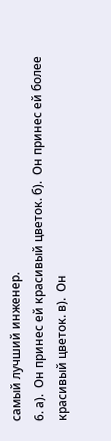самый лучший инженер.
6. а).  Он принес ей красивый цветок. б).  Он принес ей более красивый цветок. в).  Он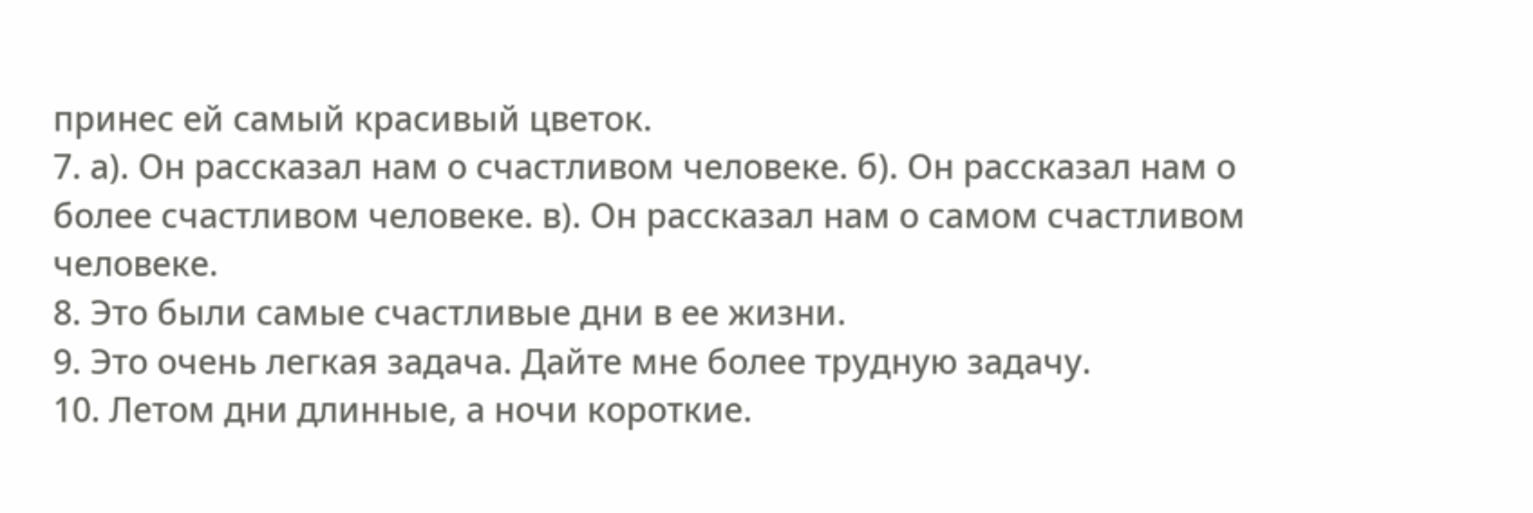принес ей самый красивый цветок.
7. а). Он рассказал нам о счастливом человеке. б). Он рассказал нам о более счастливом человеке. в). Он рассказал нам о самом счастливом человеке.
8. Это были самые счастливые дни в ее жизни.
9. Это очень легкая задача. Дайте мне более трудную задачу.
10. Летом дни длинные, а ночи короткие.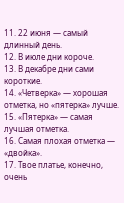11. 22 июня — самый длинный день.
12. В июле дни короче.
13. В декабре дни сами короткие.
14. «Четверка» — хорошая отметка, но «пятерка» лучше.
15. «Пятерка» — самая лучшая отметка.
16. Самая плохая отметка — «двойка».
17. Твое платье, конечно, очень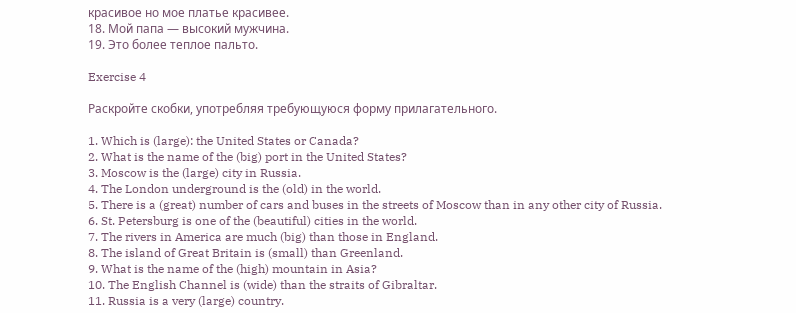красивое но мое платье красивее.
18. Мой папа — высокий мужчина.
19. Это более теплое пальто.

Exercise 4

Раскройте скобки, употребляя требующуюся форму прилагательного.

1. Which is (large): the United States or Canada?
2. What is the name of the (big) port in the United States?
3. Moscow is the (large) city in Russia.
4. The London underground is the (old) in the world.
5. There is a (great) number of cars and buses in the streets of Moscow than in any other city of Russia.
6. St. Petersburg is one of the (beautiful) cities in the world.
7. The rivers in America are much (big) than those in England.
8. The island of Great Britain is (small) than Greenland.
9. What is the name of the (high) mountain in Asia?
10. The English Channel is (wide) than the straits of Gibraltar.
11. Russia is a very (large) country.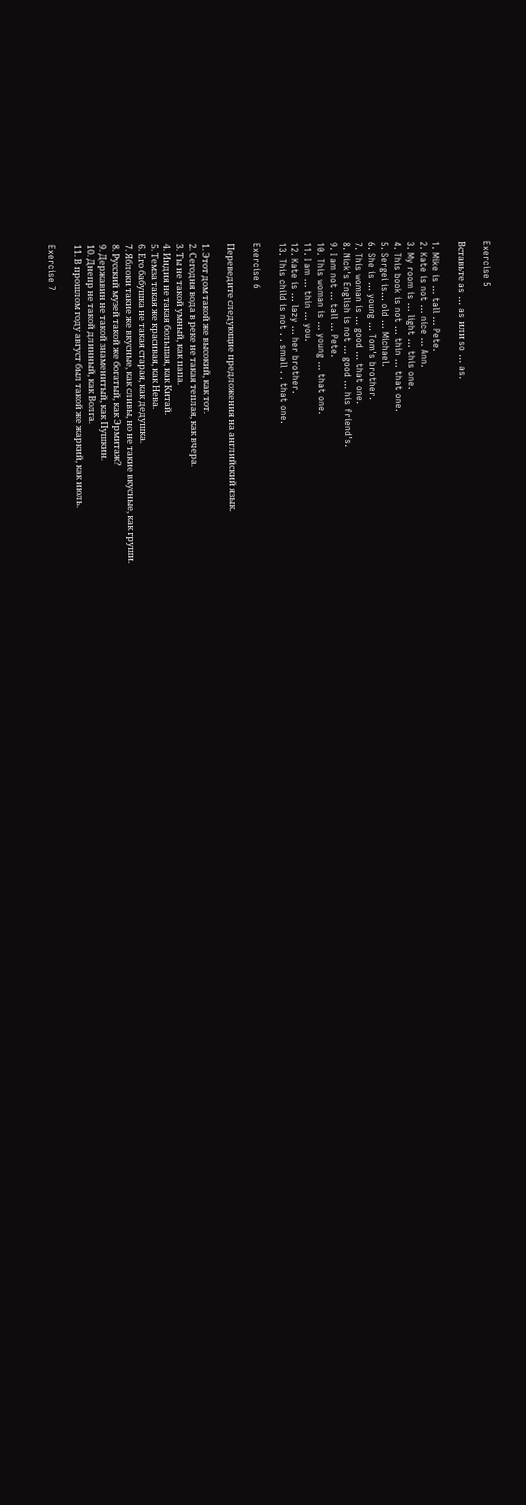Exercise 5

Вставьте as ... as или so ... as.

1. Mike is ... tall ... Pete.
2. Kate is not ... nice ... Ann.
3. My room is ... light ... this one.
4. This book is not ... thin ... that one.
5. Sergei is... old ... Michael.
6. She is ... young ... Tom's brother.
7. This woman is ... good ... that one.
8. Nick's English is not ... good ... his friend's.
9. I am not ... tall ... Pete.
10. This woman is ... young ... that one.
11. I am ... thin ... you.
12. Kate is ... lazy ... her brother.
13. This child is not . . small . . that one.

Exercise 6

Переведите следующие предложения на английский язык.

1. Этот дом такой же высокий, как тот.
2. Сегодня вода в реке не такая теплая, как вчера.
3. Ты не такой умный, как папа.
4. Индия не такая большая, как Китай.
5. Темза такая же красивая, как Нева.
6. Его бабушка не такая старая, как дедушка.
7. Яблоки такие же вкусные, как сливы, но не такие вкусные, как груши.
8. Русский музей такой же богатый, как Эрмитаж?
9. Державин не такой знаменитый, как Пушкин.
10. Днепр не такой длинный, как Волга.
11. В прошлом году август был такой же жаркий, как июль.

Exercise 7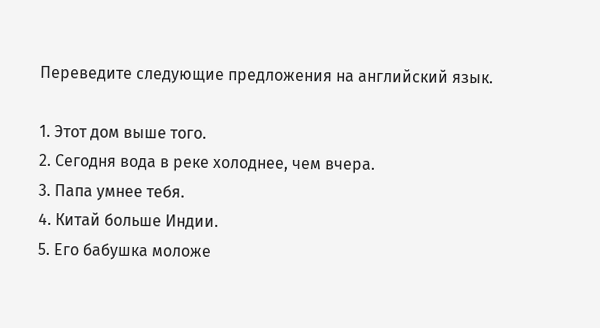Переведите следующие предложения на английский язык.

1. Этот дом выше того.
2. Сегодня вода в реке холоднее, чем вчера.
3. Папа умнее тебя.
4. Китай больше Индии.
5. Его бабушка моложе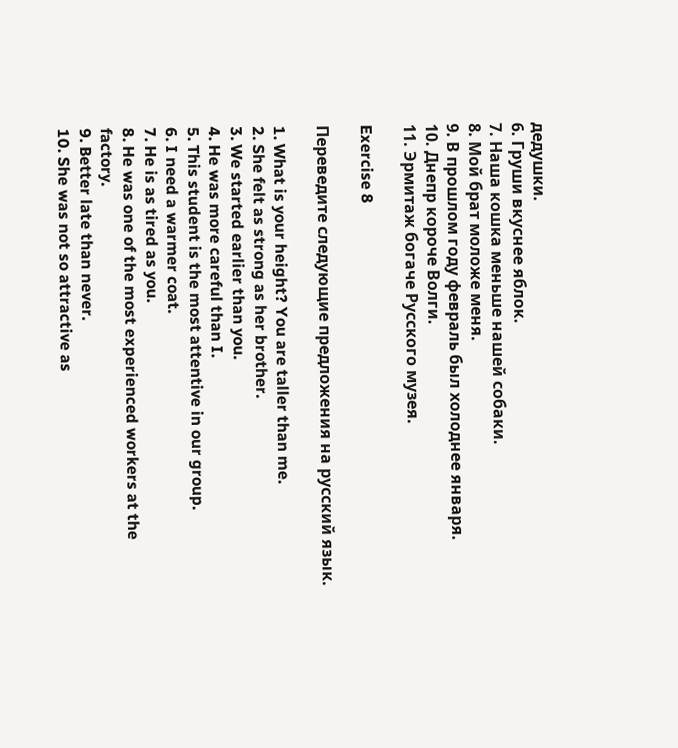дедушки.
6. Груши вкуснее яблок.
7. Наша кошка меньше нашей собаки.
8. Мой брат моложе меня.
9. В прошлом году февраль был холоднее января.
10. Днепр короче Волги.
11. Эрмитаж богаче Русского музея.

Exercise 8

Переведите следующие предложения на русский язык.

1. What is your height? You are taller than me.
2. She felt as strong as her brother.
3. We started earlier than you.
4. He was more careful than I.
5. This student is the most attentive in our group.
6. I need a warmer coat.
7. He is as tired as you.
8. He was one of the most experienced workers at the factory.
9. Better late than never.
10. She was not so attractive as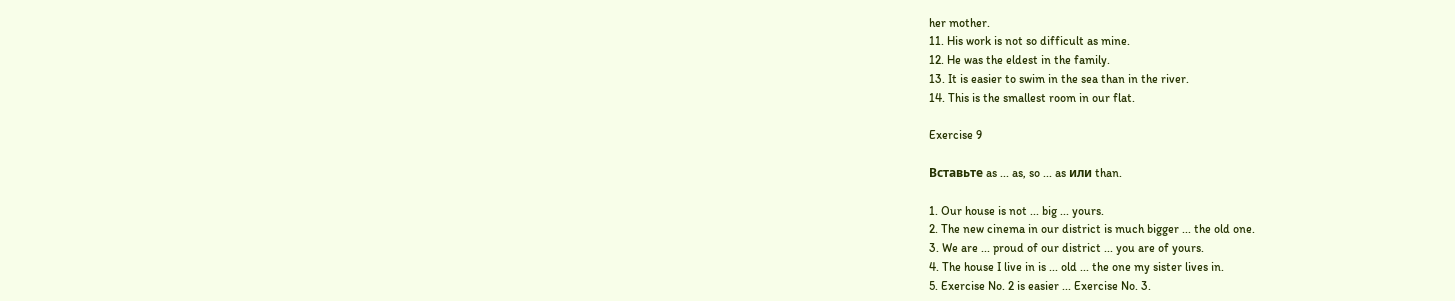her mother.
11. His work is not so difficult as mine.
12. He was the eldest in the family.
13. It is easier to swim in the sea than in the river.
14. This is the smallest room in our flat.

Exercise 9

Вставьте as ... as, so ... as или than.

1. Our house is not ... big ... yours.
2. The new cinema in our district is much bigger ... the old one.
3. We are ... proud of our district ... you are of yours.
4. The house I live in is ... old ... the one my sister lives in.
5. Exercise No. 2 is easier ... Exercise No. 3.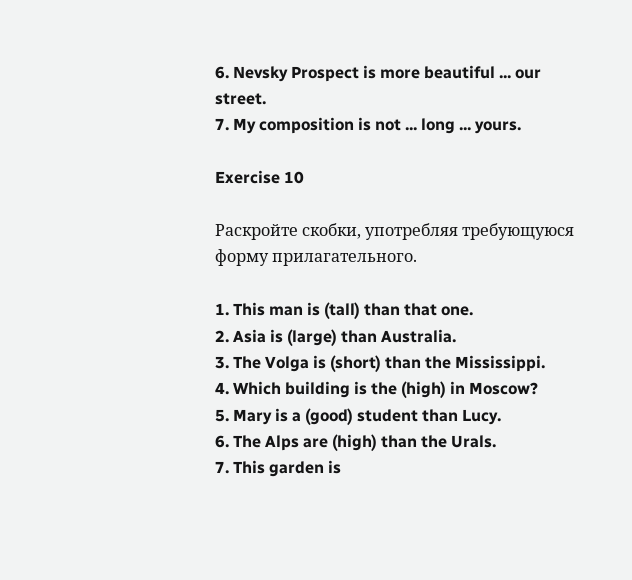6. Nevsky Prospect is more beautiful ... our street.
7. My composition is not ... long ... yours.

Exercise 10

Раскройте скобки, употребляя требующуюся форму прилагательного.

1. This man is (tall) than that one.
2. Asia is (large) than Australia.
3. The Volga is (short) than the Mississippi.
4. Which building is the (high) in Moscow?
5. Mary is a (good) student than Lucy.
6. The Alps are (high) than the Urals.
7. This garden is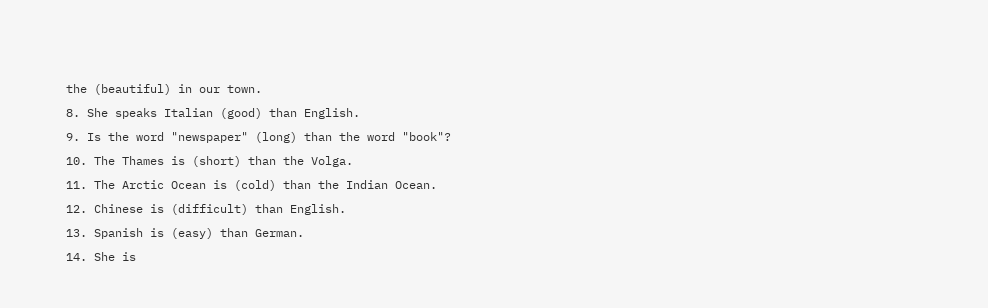the (beautiful) in our town.
8. She speaks Italian (good) than English.
9. Is the word "newspaper" (long) than the word "book"?
10. The Thames is (short) than the Volga.
11. The Arctic Ocean is (cold) than the Indian Ocean.
12. Chinese is (difficult) than English.
13. Spanish is (easy) than German.
14. She is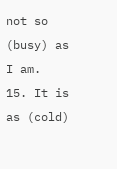not so (busy) as I am.
15. It is as (cold)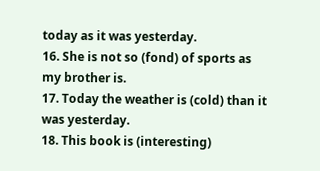today as it was yesterday.
16. She is not so (fond) of sports as my brother is.
17. Today the weather is (cold) than it was yesterday.
18. This book is (interesting)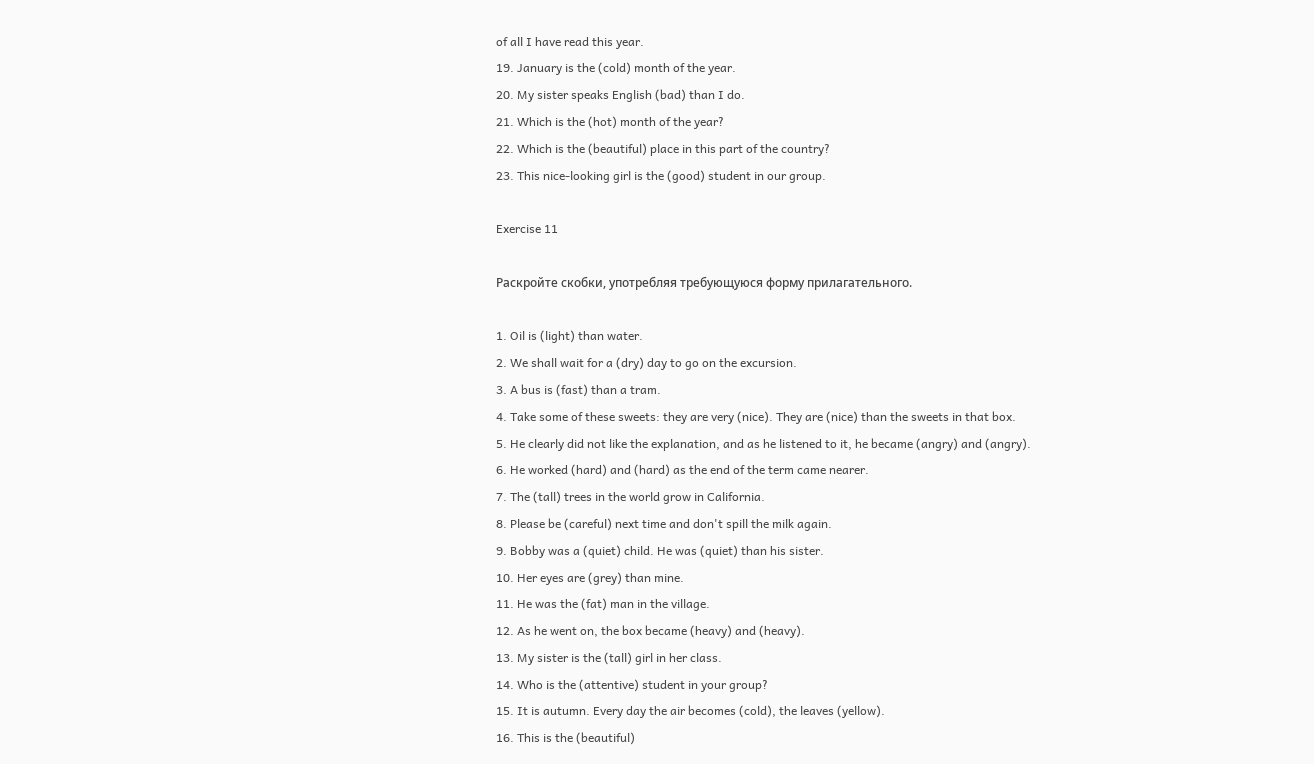of all I have read this year.
19. January is the (cold) month of the year.
20. My sister speaks English (bad) than I do.
21. Which is the (hot) month of the year?
22. Which is the (beautiful) place in this part of the country?
23. This nice-looking girl is the (good) student in our group.

Exercise 11

Раскройте скобки, употребляя требующуюся форму прилагательного.

1. Oil is (light) than water.
2. We shall wait for a (dry) day to go on the excursion.
3. A bus is (fast) than a tram.
4. Take some of these sweets: they are very (nice). They are (nice) than the sweets in that box.
5. He clearly did not like the explanation, and as he listened to it, he became (angry) and (angry).
6. He worked (hard) and (hard) as the end of the term came nearer.
7. The (tall) trees in the world grow in California.
8. Please be (careful) next time and don't spill the milk again.
9. Bobby was a (quiet) child. He was (quiet) than his sister.
10. Her eyes are (grey) than mine.
11. He was the (fat) man in the village.
12. As he went on, the box became (heavy) and (heavy).
13. My sister is the (tall) girl in her class.
14. Who is the (attentive) student in your group?
15. It is autumn. Every day the air becomes (cold), the leaves (yellow).
16. This is the (beautiful)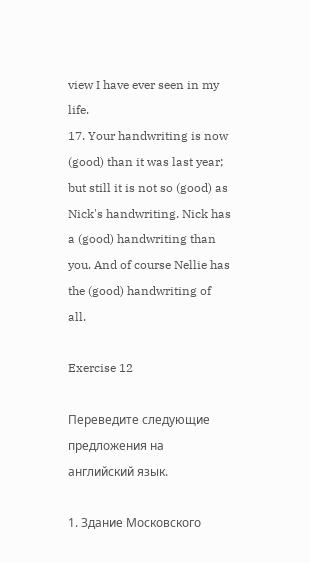view I have ever seen in my life.
17. Your handwriting is now (good) than it was last year; but still it is not so (good) as Nick's handwriting. Nick has a (good) handwriting than you. And of course Nellie has the (good) handwriting of all.

Exercise 12

Переведите следующие предложения на английский язык.

1. Здание Московского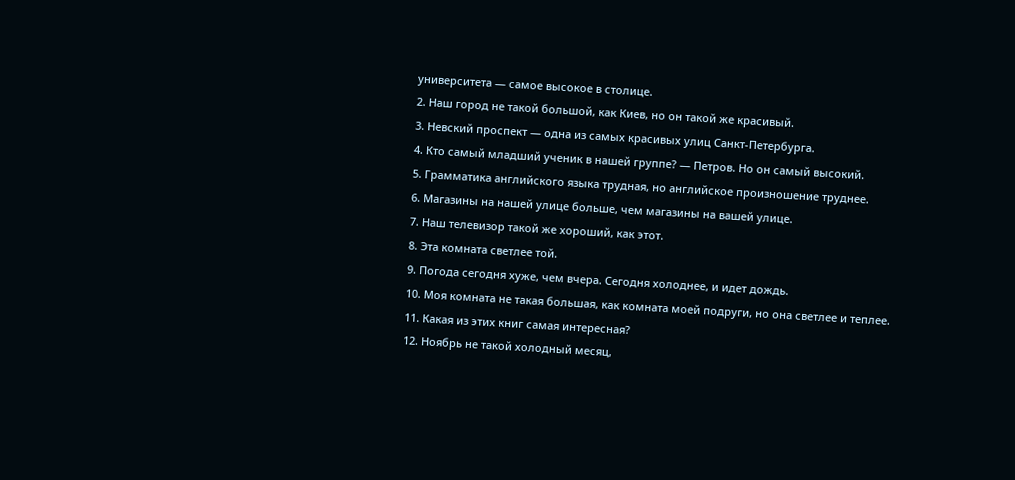университета — самое высокое в столице.
2. Наш город не такой большой, как Киев, но он такой же красивый.
3. Невский проспект — одна из самых красивых улиц Санкт-Петербурга.
4. Кто самый младший ученик в нашей группе? — Петров. Но он самый высокий.
5. Грамматика английского языка трудная, но английское произношение труднее.
6. Магазины на нашей улице больше, чем магазины на вашей улице.
7. Наш телевизор такой же хороший, как этот.
8. Эта комната светлее той.
9. Погода сегодня хуже, чем вчера. Сегодня холоднее, и идет дождь.
10. Моя комната не такая большая, как комната моей подруги, но она светлее и теплее.
11. Какая из этих книг самая интересная?
12. Ноябрь не такой холодный месяц,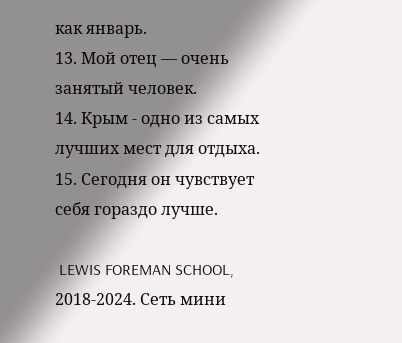как январь.
13. Мой отец — очень занятый человек.
14. Крым - одно из самых лучших мест для отдыха.
15. Сегодня он чувствует себя гораздо лучше.

 LEWIS FOREMAN SCHOOL, 2018-2024. Сеть мини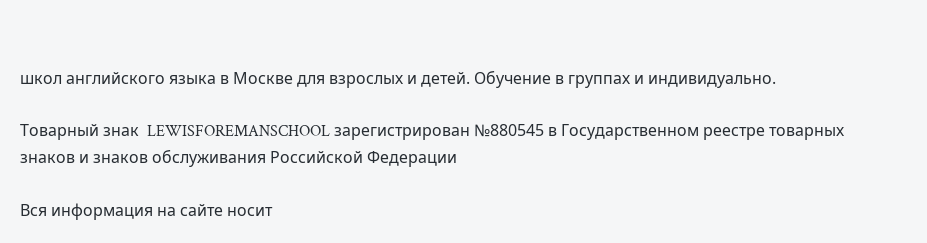школ английского языка в Москве для взрослых и детей. Обучение в группах и индивидуально.

Товарный знак  LEWISFOREMANSCHOOL зарегистрирован №880545 в Государственном реестре товарных знаков и знаков обслуживания Российской Федерации

Вся информация на сайте носит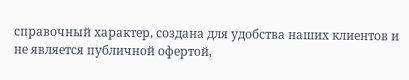справочный характер, создана для удобства наших клиентов и не является публичной офертой,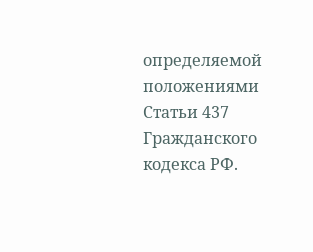определяемой положениями Статьи 437 Гражданского кодекса РФ.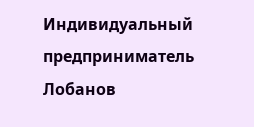Индивидуальный предприниматель Лобанов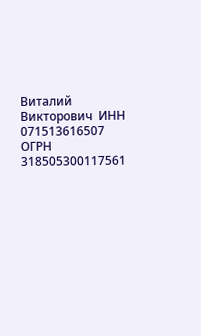Виталий Викторович  ИНН 071513616507 ОГРН 318505300117561